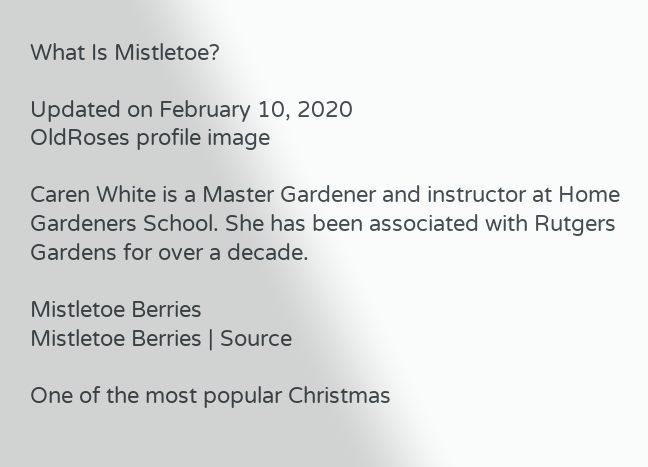What Is Mistletoe?

Updated on February 10, 2020
OldRoses profile image

Caren White is a Master Gardener and instructor at Home Gardeners School. She has been associated with Rutgers Gardens for over a decade.

Mistletoe Berries
Mistletoe Berries | Source

One of the most popular Christmas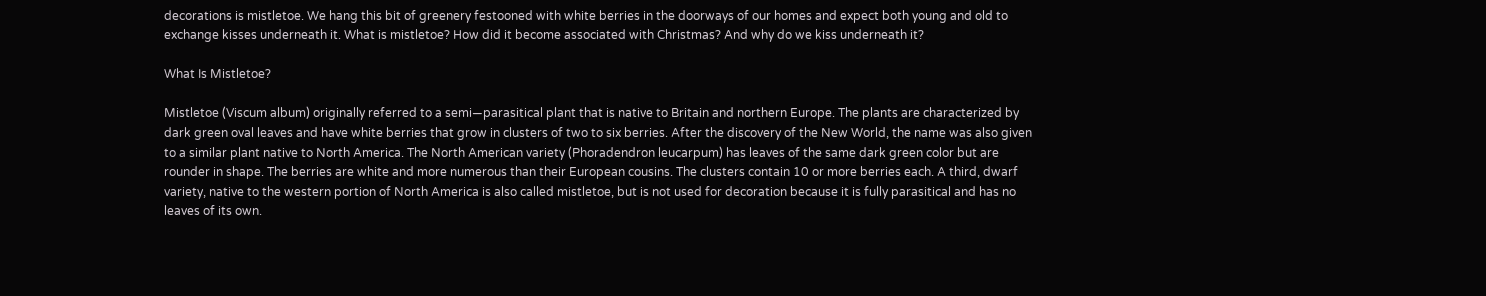decorations is mistletoe. We hang this bit of greenery festooned with white berries in the doorways of our homes and expect both young and old to exchange kisses underneath it. What is mistletoe? How did it become associated with Christmas? And why do we kiss underneath it?

What Is Mistletoe?

Mistletoe (Viscum album) originally referred to a semi—parasitical plant that is native to Britain and northern Europe. The plants are characterized by dark green oval leaves and have white berries that grow in clusters of two to six berries. After the discovery of the New World, the name was also given to a similar plant native to North America. The North American variety (Phoradendron leucarpum) has leaves of the same dark green color but are rounder in shape. The berries are white and more numerous than their European cousins. The clusters contain 10 or more berries each. A third, dwarf variety, native to the western portion of North America is also called mistletoe, but is not used for decoration because it is fully parasitical and has no leaves of its own.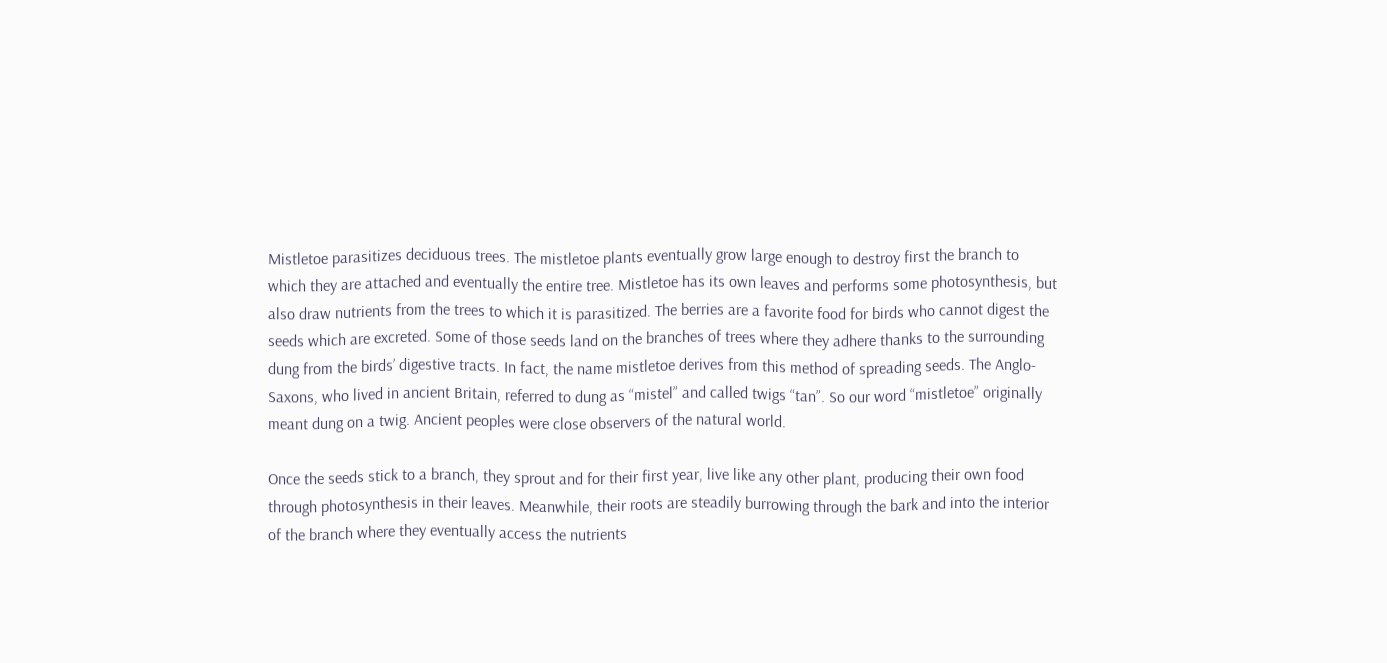Mistletoe parasitizes deciduous trees. The mistletoe plants eventually grow large enough to destroy first the branch to which they are attached and eventually the entire tree. Mistletoe has its own leaves and performs some photosynthesis, but also draw nutrients from the trees to which it is parasitized. The berries are a favorite food for birds who cannot digest the seeds which are excreted. Some of those seeds land on the branches of trees where they adhere thanks to the surrounding dung from the birds’ digestive tracts. In fact, the name mistletoe derives from this method of spreading seeds. The Anglo-Saxons, who lived in ancient Britain, referred to dung as “mistel” and called twigs “tan”. So our word “mistletoe” originally meant dung on a twig. Ancient peoples were close observers of the natural world.

Once the seeds stick to a branch, they sprout and for their first year, live like any other plant, producing their own food through photosynthesis in their leaves. Meanwhile, their roots are steadily burrowing through the bark and into the interior of the branch where they eventually access the nutrients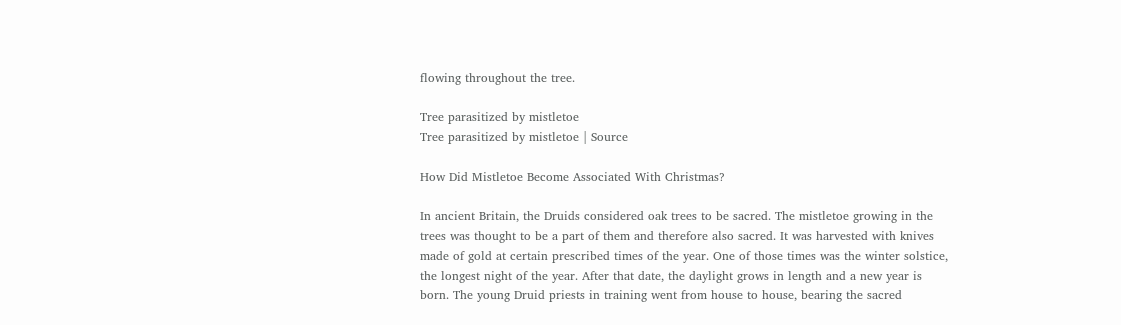flowing throughout the tree.

Tree parasitized by mistletoe
Tree parasitized by mistletoe | Source

How Did Mistletoe Become Associated With Christmas?

In ancient Britain, the Druids considered oak trees to be sacred. The mistletoe growing in the trees was thought to be a part of them and therefore also sacred. It was harvested with knives made of gold at certain prescribed times of the year. One of those times was the winter solstice, the longest night of the year. After that date, the daylight grows in length and a new year is born. The young Druid priests in training went from house to house, bearing the sacred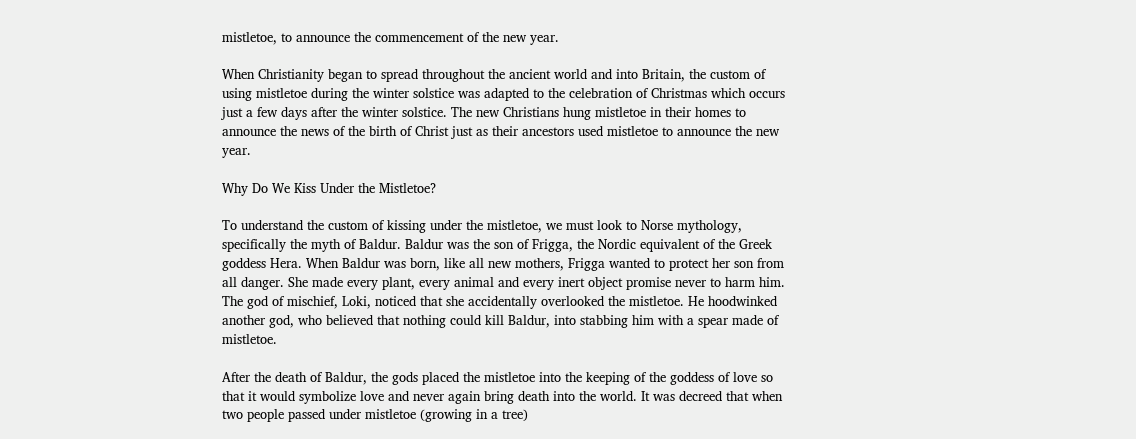mistletoe, to announce the commencement of the new year.

When Christianity began to spread throughout the ancient world and into Britain, the custom of using mistletoe during the winter solstice was adapted to the celebration of Christmas which occurs just a few days after the winter solstice. The new Christians hung mistletoe in their homes to announce the news of the birth of Christ just as their ancestors used mistletoe to announce the new year.

Why Do We Kiss Under the Mistletoe?

To understand the custom of kissing under the mistletoe, we must look to Norse mythology, specifically the myth of Baldur. Baldur was the son of Frigga, the Nordic equivalent of the Greek goddess Hera. When Baldur was born, like all new mothers, Frigga wanted to protect her son from all danger. She made every plant, every animal and every inert object promise never to harm him. The god of mischief, Loki, noticed that she accidentally overlooked the mistletoe. He hoodwinked another god, who believed that nothing could kill Baldur, into stabbing him with a spear made of mistletoe.

After the death of Baldur, the gods placed the mistletoe into the keeping of the goddess of love so that it would symbolize love and never again bring death into the world. It was decreed that when two people passed under mistletoe (growing in a tree)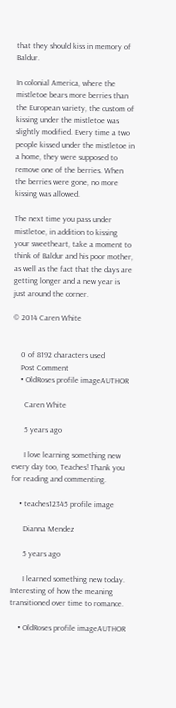that they should kiss in memory of Baldur.

In colonial America, where the mistletoe bears more berries than the European variety, the custom of kissing under the mistletoe was slightly modified. Every time a two people kissed under the mistletoe in a home, they were supposed to remove one of the berries. When the berries were gone, no more kissing was allowed.

The next time you pass under mistletoe, in addition to kissing your sweetheart, take a moment to think of Baldur and his poor mother, as well as the fact that the days are getting longer and a new year is just around the corner.

© 2014 Caren White


    0 of 8192 characters used
    Post Comment
    • OldRoses profile imageAUTHOR

      Caren White

      5 years ago

      I love learning something new every day too, Teaches! Thank you for reading and commenting.

    • teaches12345 profile image

      Dianna Mendez

      5 years ago

      I learned something new today. Interesting of how the meaning transitioned over time to romance.

    • OldRoses profile imageAUTHOR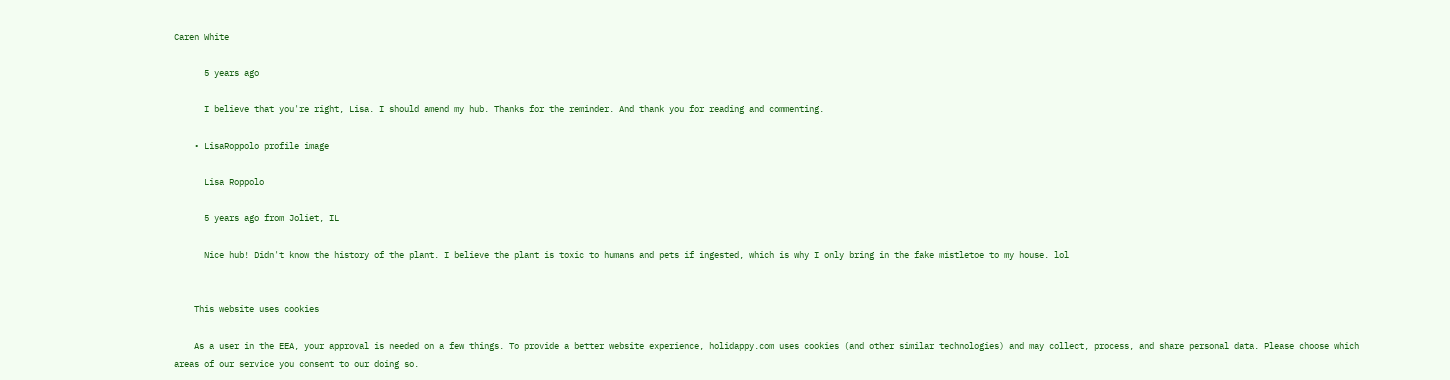Caren White

      5 years ago

      I believe that you're right, Lisa. I should amend my hub. Thanks for the reminder. And thank you for reading and commenting.

    • LisaRoppolo profile image

      Lisa Roppolo

      5 years ago from Joliet, IL

      Nice hub! Didn't know the history of the plant. I believe the plant is toxic to humans and pets if ingested, which is why I only bring in the fake mistletoe to my house. lol


    This website uses cookies

    As a user in the EEA, your approval is needed on a few things. To provide a better website experience, holidappy.com uses cookies (and other similar technologies) and may collect, process, and share personal data. Please choose which areas of our service you consent to our doing so.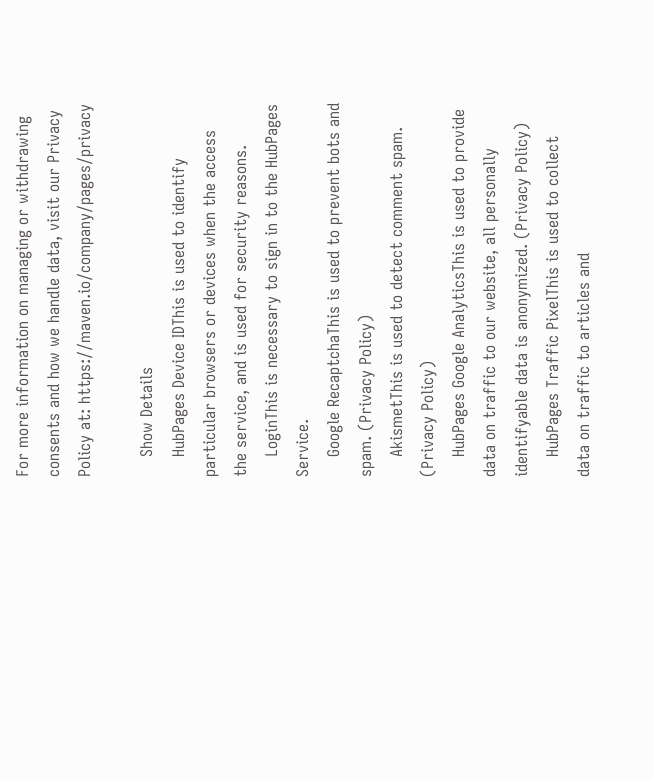For more information on managing or withdrawing consents and how we handle data, visit our Privacy Policy at: https://maven.io/company/pages/privacy

    Show Details
    HubPages Device IDThis is used to identify particular browsers or devices when the access the service, and is used for security reasons.
    LoginThis is necessary to sign in to the HubPages Service.
    Google RecaptchaThis is used to prevent bots and spam. (Privacy Policy)
    AkismetThis is used to detect comment spam. (Privacy Policy)
    HubPages Google AnalyticsThis is used to provide data on traffic to our website, all personally identifyable data is anonymized. (Privacy Policy)
    HubPages Traffic PixelThis is used to collect data on traffic to articles and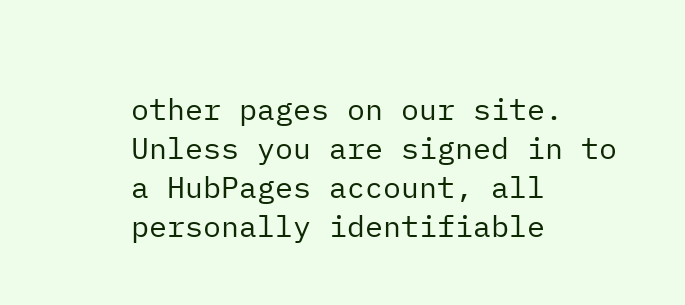other pages on our site. Unless you are signed in to a HubPages account, all personally identifiable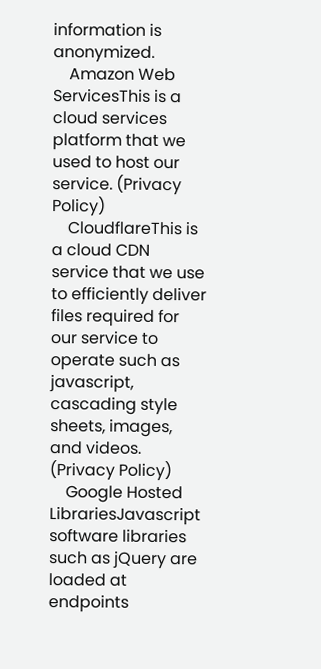information is anonymized.
    Amazon Web ServicesThis is a cloud services platform that we used to host our service. (Privacy Policy)
    CloudflareThis is a cloud CDN service that we use to efficiently deliver files required for our service to operate such as javascript, cascading style sheets, images, and videos. (Privacy Policy)
    Google Hosted LibrariesJavascript software libraries such as jQuery are loaded at endpoints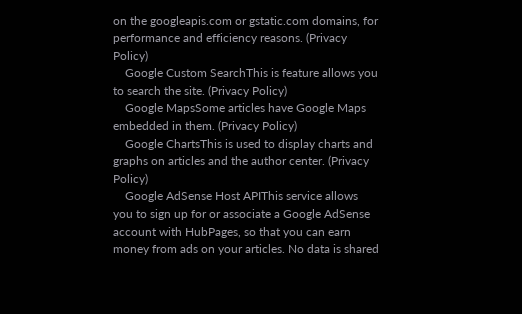on the googleapis.com or gstatic.com domains, for performance and efficiency reasons. (Privacy Policy)
    Google Custom SearchThis is feature allows you to search the site. (Privacy Policy)
    Google MapsSome articles have Google Maps embedded in them. (Privacy Policy)
    Google ChartsThis is used to display charts and graphs on articles and the author center. (Privacy Policy)
    Google AdSense Host APIThis service allows you to sign up for or associate a Google AdSense account with HubPages, so that you can earn money from ads on your articles. No data is shared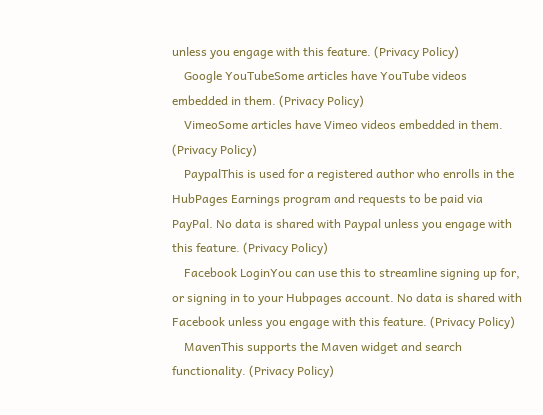unless you engage with this feature. (Privacy Policy)
    Google YouTubeSome articles have YouTube videos embedded in them. (Privacy Policy)
    VimeoSome articles have Vimeo videos embedded in them. (Privacy Policy)
    PaypalThis is used for a registered author who enrolls in the HubPages Earnings program and requests to be paid via PayPal. No data is shared with Paypal unless you engage with this feature. (Privacy Policy)
    Facebook LoginYou can use this to streamline signing up for, or signing in to your Hubpages account. No data is shared with Facebook unless you engage with this feature. (Privacy Policy)
    MavenThis supports the Maven widget and search functionality. (Privacy Policy)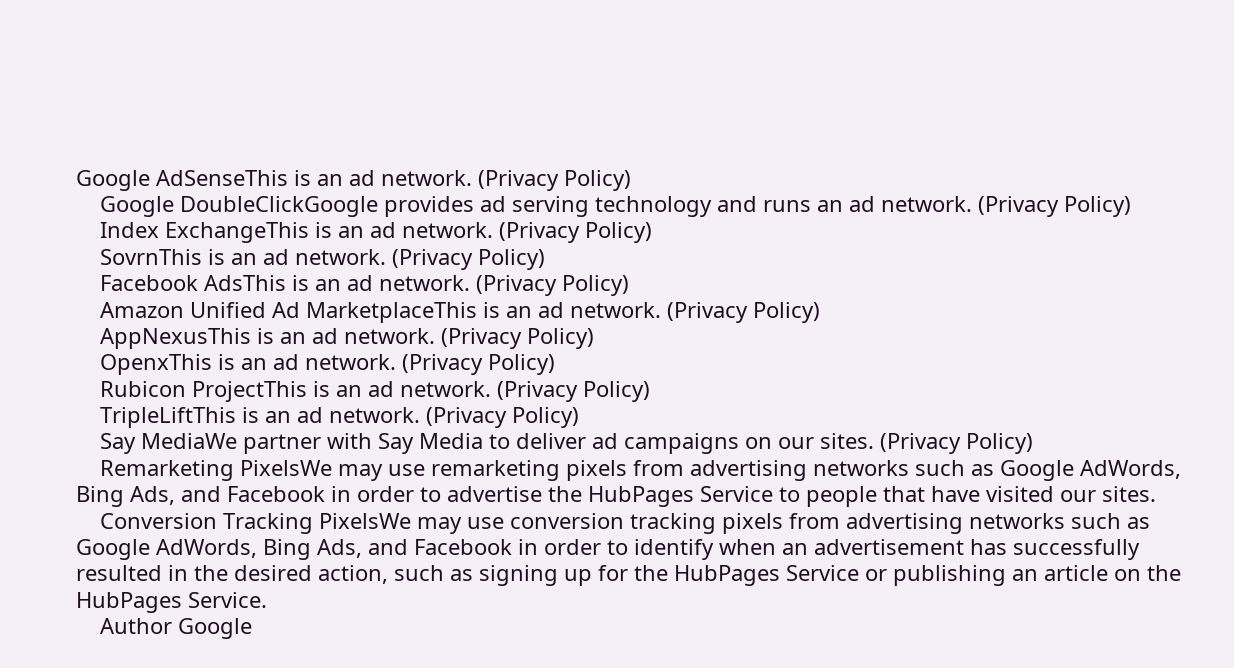Google AdSenseThis is an ad network. (Privacy Policy)
    Google DoubleClickGoogle provides ad serving technology and runs an ad network. (Privacy Policy)
    Index ExchangeThis is an ad network. (Privacy Policy)
    SovrnThis is an ad network. (Privacy Policy)
    Facebook AdsThis is an ad network. (Privacy Policy)
    Amazon Unified Ad MarketplaceThis is an ad network. (Privacy Policy)
    AppNexusThis is an ad network. (Privacy Policy)
    OpenxThis is an ad network. (Privacy Policy)
    Rubicon ProjectThis is an ad network. (Privacy Policy)
    TripleLiftThis is an ad network. (Privacy Policy)
    Say MediaWe partner with Say Media to deliver ad campaigns on our sites. (Privacy Policy)
    Remarketing PixelsWe may use remarketing pixels from advertising networks such as Google AdWords, Bing Ads, and Facebook in order to advertise the HubPages Service to people that have visited our sites.
    Conversion Tracking PixelsWe may use conversion tracking pixels from advertising networks such as Google AdWords, Bing Ads, and Facebook in order to identify when an advertisement has successfully resulted in the desired action, such as signing up for the HubPages Service or publishing an article on the HubPages Service.
    Author Google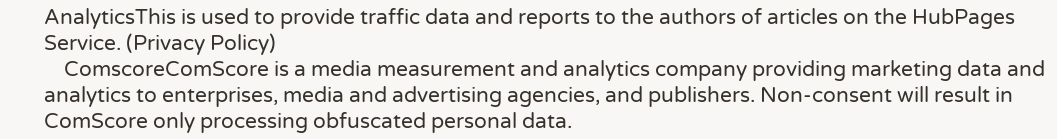AnalyticsThis is used to provide traffic data and reports to the authors of articles on the HubPages Service. (Privacy Policy)
    ComscoreComScore is a media measurement and analytics company providing marketing data and analytics to enterprises, media and advertising agencies, and publishers. Non-consent will result in ComScore only processing obfuscated personal data.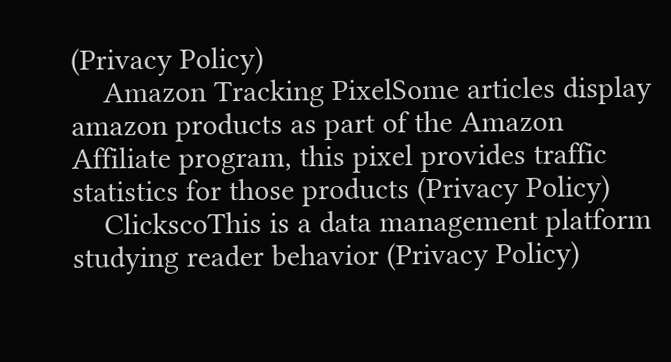(Privacy Policy)
    Amazon Tracking PixelSome articles display amazon products as part of the Amazon Affiliate program, this pixel provides traffic statistics for those products (Privacy Policy)
    ClickscoThis is a data management platform studying reader behavior (Privacy Policy)